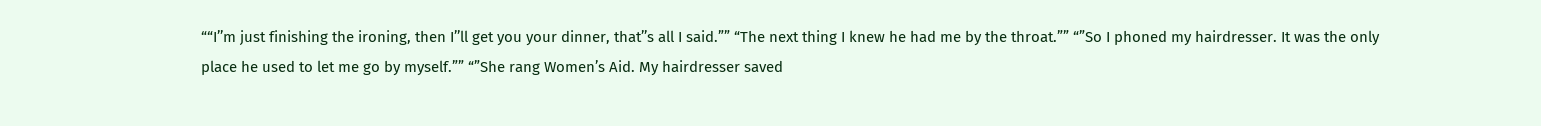““I’’m just finishing the ironing, then I’’ll get you your dinner, that’’s all I said.”” “The next thing I knew he had me by the throat.”” “”So I phoned my hairdresser. It was the only place he used to let me go by myself.”” “”She rang Women’s Aid. My hairdresser saved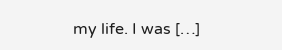my life. I was […]